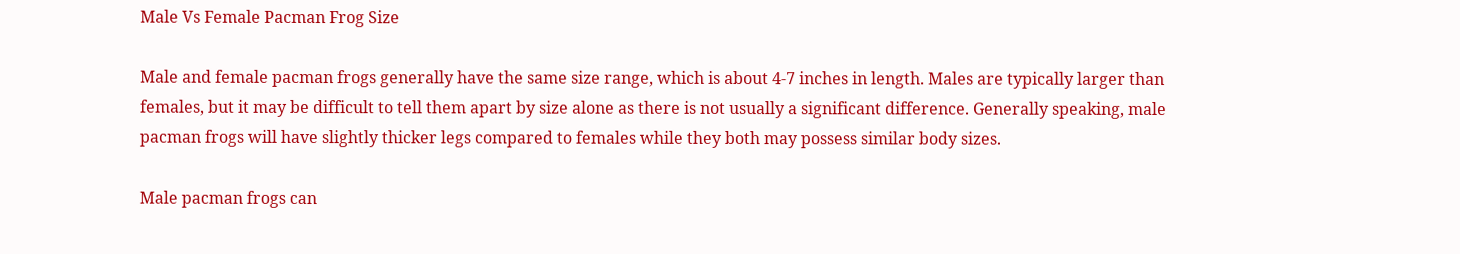Male Vs Female Pacman Frog Size

Male and female pacman frogs generally have the same size range, which is about 4-7 inches in length. Males are typically larger than females, but it may be difficult to tell them apart by size alone as there is not usually a significant difference. Generally speaking, male pacman frogs will have slightly thicker legs compared to females while they both may possess similar body sizes.

Male pacman frogs can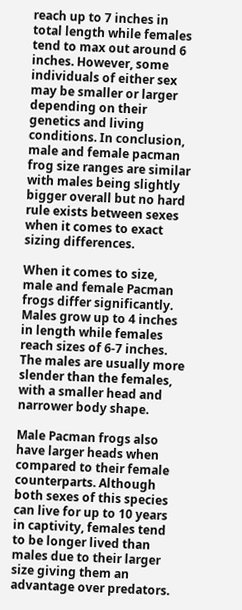reach up to 7 inches in total length while females tend to max out around 6 inches. However, some individuals of either sex may be smaller or larger depending on their genetics and living conditions. In conclusion, male and female pacman frog size ranges are similar with males being slightly bigger overall but no hard rule exists between sexes when it comes to exact sizing differences.

When it comes to size, male and female Pacman frogs differ significantly. Males grow up to 4 inches in length while females reach sizes of 6-7 inches. The males are usually more slender than the females, with a smaller head and narrower body shape.

Male Pacman frogs also have larger heads when compared to their female counterparts. Although both sexes of this species can live for up to 10 years in captivity, females tend to be longer lived than males due to their larger size giving them an advantage over predators.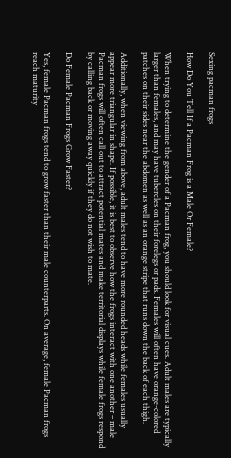Sexing pacman frogs

How Do You Tell If a Pacman Frog is a Male Or Female?

When trying to determine the gender of a Pacman frog, you should look for visual cues. Adult males are typically larger than females, and may have tubercles on their forelegs or pads. Females will often have orange-colored patches on their sides near the abdomen as well as an orange stripe that runs down the back of each thigh.

Additionally, when viewing from above, adult males tend to have more rounded heads while females usually appear more triangular in shape. If possible, it is best to observe how the frogs interact with one another – male Pacman frogs will often call out to attract potential mates and make territorial displays while female frogs respond by calling back or moving away quickly if they do not wish to mate.

Do Female Pacman Frogs Grow Faster?

Yes, female Pacman frogs tend to grow faster than their male counterparts. On average, female Pacman frogs reach maturity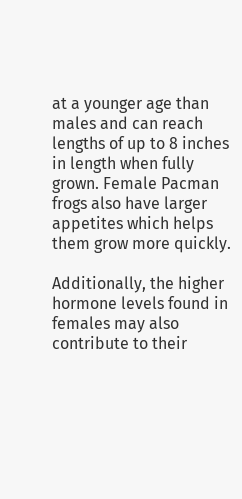at a younger age than males and can reach lengths of up to 8 inches in length when fully grown. Female Pacman frogs also have larger appetites which helps them grow more quickly.

Additionally, the higher hormone levels found in females may also contribute to their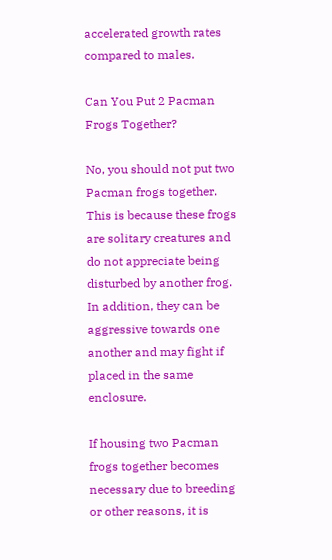accelerated growth rates compared to males.

Can You Put 2 Pacman Frogs Together?

No, you should not put two Pacman frogs together. This is because these frogs are solitary creatures and do not appreciate being disturbed by another frog. In addition, they can be aggressive towards one another and may fight if placed in the same enclosure.

If housing two Pacman frogs together becomes necessary due to breeding or other reasons, it is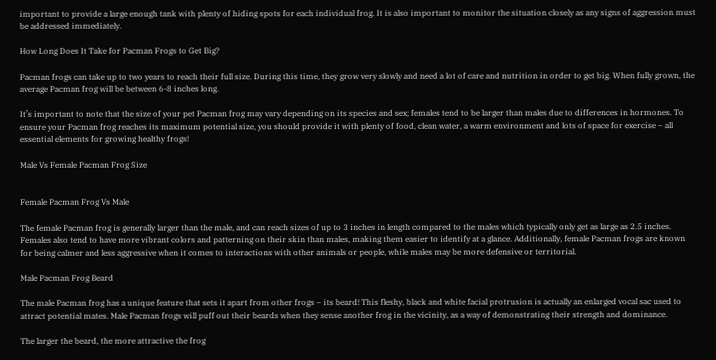important to provide a large enough tank with plenty of hiding spots for each individual frog. It is also important to monitor the situation closely as any signs of aggression must be addressed immediately.

How Long Does It Take for Pacman Frogs to Get Big?

Pacman frogs can take up to two years to reach their full size. During this time, they grow very slowly and need a lot of care and nutrition in order to get big. When fully grown, the average Pacman frog will be between 6-8 inches long.

It’s important to note that the size of your pet Pacman frog may vary depending on its species and sex; females tend to be larger than males due to differences in hormones. To ensure your Pacman frog reaches its maximum potential size, you should provide it with plenty of food, clean water, a warm environment and lots of space for exercise – all essential elements for growing healthy frogs!

Male Vs Female Pacman Frog Size


Female Pacman Frog Vs Male

The female Pacman frog is generally larger than the male, and can reach sizes of up to 3 inches in length compared to the males which typically only get as large as 2.5 inches. Females also tend to have more vibrant colors and patterning on their skin than males, making them easier to identify at a glance. Additionally, female Pacman frogs are known for being calmer and less aggressive when it comes to interactions with other animals or people, while males may be more defensive or territorial.

Male Pacman Frog Beard

The male Pacman frog has a unique feature that sets it apart from other frogs – its beard! This fleshy, black and white facial protrusion is actually an enlarged vocal sac used to attract potential mates. Male Pacman frogs will puff out their beards when they sense another frog in the vicinity, as a way of demonstrating their strength and dominance.

The larger the beard, the more attractive the frog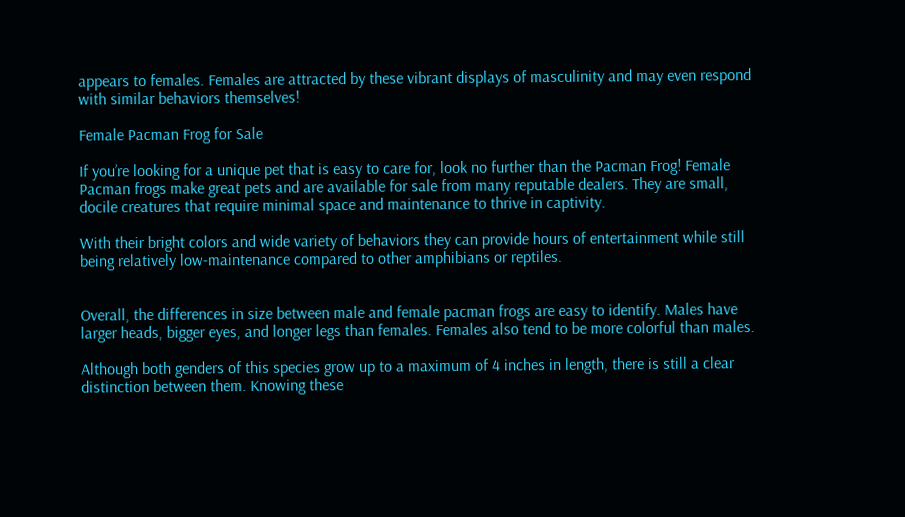appears to females. Females are attracted by these vibrant displays of masculinity and may even respond with similar behaviors themselves!

Female Pacman Frog for Sale

If you’re looking for a unique pet that is easy to care for, look no further than the Pacman Frog! Female Pacman frogs make great pets and are available for sale from many reputable dealers. They are small, docile creatures that require minimal space and maintenance to thrive in captivity.

With their bright colors and wide variety of behaviors they can provide hours of entertainment while still being relatively low-maintenance compared to other amphibians or reptiles.


Overall, the differences in size between male and female pacman frogs are easy to identify. Males have larger heads, bigger eyes, and longer legs than females. Females also tend to be more colorful than males.

Although both genders of this species grow up to a maximum of 4 inches in length, there is still a clear distinction between them. Knowing these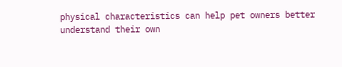physical characteristics can help pet owners better understand their own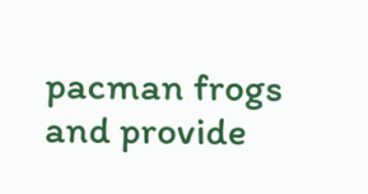pacman frogs and provide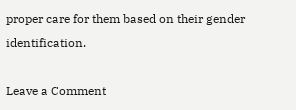proper care for them based on their gender identification.

Leave a Comment